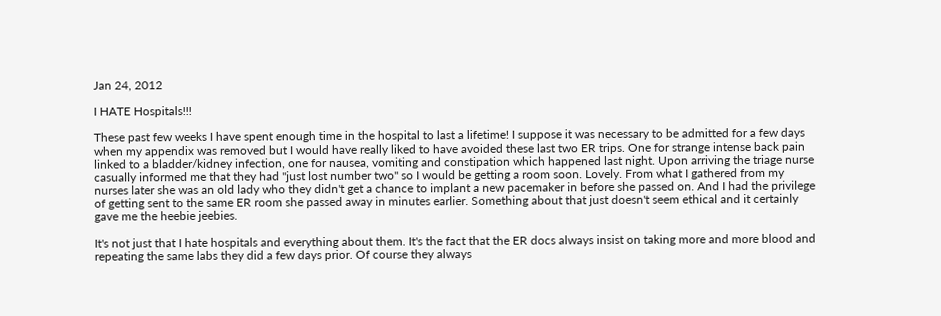Jan 24, 2012

I HATE Hospitals!!!

These past few weeks I have spent enough time in the hospital to last a lifetime! I suppose it was necessary to be admitted for a few days when my appendix was removed but I would have really liked to have avoided these last two ER trips. One for strange intense back pain linked to a bladder/kidney infection, one for nausea, vomiting and constipation which happened last night. Upon arriving the triage nurse casually informed me that they had "just lost number two" so I would be getting a room soon. Lovely. From what I gathered from my nurses later she was an old lady who they didn't get a chance to implant a new pacemaker in before she passed on. And I had the privilege of getting sent to the same ER room she passed away in minutes earlier. Something about that just doesn't seem ethical and it certainly gave me the heebie jeebies.

It's not just that I hate hospitals and everything about them. It's the fact that the ER docs always insist on taking more and more blood and repeating the same labs they did a few days prior. Of course they always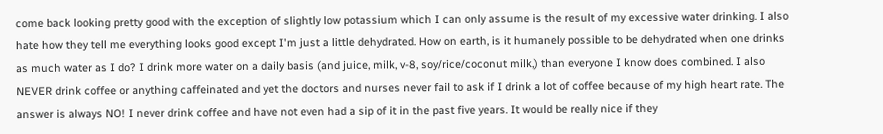come back looking pretty good with the exception of slightly low potassium which I can only assume is the result of my excessive water drinking. I also hate how they tell me everything looks good except I'm just a little dehydrated. How on earth, is it humanely possible to be dehydrated when one drinks as much water as I do? I drink more water on a daily basis (and juice, milk, v-8, soy/rice/coconut milk,) than everyone I know does combined. I also NEVER drink coffee or anything caffeinated and yet the doctors and nurses never fail to ask if I drink a lot of coffee because of my high heart rate. The answer is always NO! I never drink coffee and have not even had a sip of it in the past five years. It would be really nice if they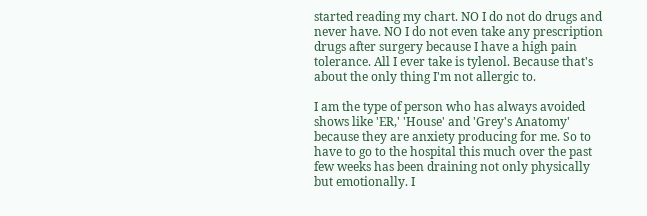started reading my chart. NO I do not do drugs and never have. NO I do not even take any prescription drugs after surgery because I have a high pain tolerance. All I ever take is tylenol. Because that's about the only thing I'm not allergic to.

I am the type of person who has always avoided shows like 'ER,' 'House' and 'Grey's Anatomy' because they are anxiety producing for me. So to have to go to the hospital this much over the past few weeks has been draining not only physically but emotionally. I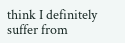think I definitely suffer from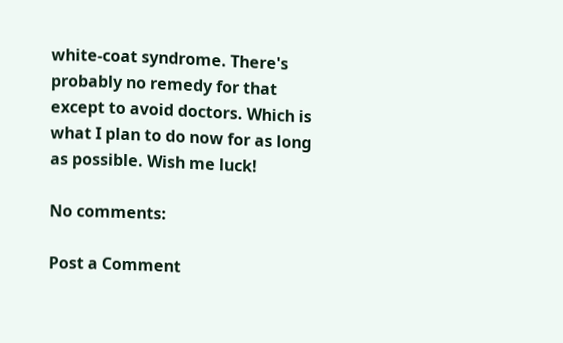white-coat syndrome. There's probably no remedy for that except to avoid doctors. Which is what I plan to do now for as long as possible. Wish me luck!

No comments:

Post a Comment